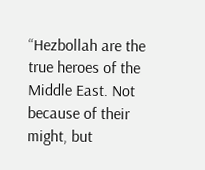“Hezbollah are the true heroes of the Middle East. Not because of their might, but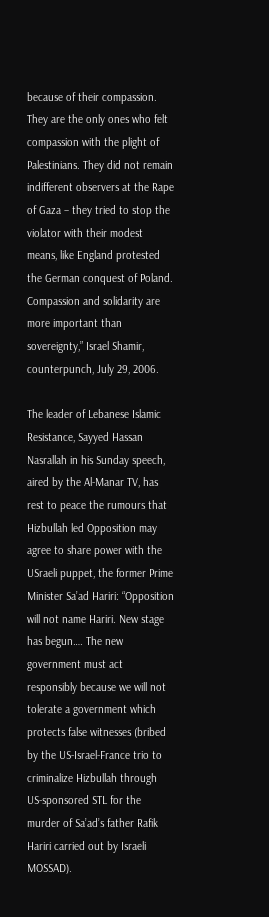because of their compassion. They are the only ones who felt compassion with the plight of Palestinians. They did not remain indifferent observers at the Rape of Gaza – they tried to stop the violator with their modest means, like England protested the German conquest of Poland. Compassion and solidarity are more important than sovereignty,” Israel Shamir, counterpunch, July 29, 2006.

The leader of Lebanese Islamic Resistance, Sayyed Hassan Nasrallah in his Sunday speech, aired by the Al-Manar TV, has rest to peace the rumours that Hizbullah led Opposition may agree to share power with the USraeli puppet, the former Prime Minister Sa’ad Hariri: “Opposition will not name Hariri. New stage has begun…. The new government must act responsibly because we will not tolerate a government which protects false witnesses (bribed by the US-Israel-France trio to criminalize Hizbullah through US-sponsored STL for the murder of Sa’ad’s father Rafik Hariri carried out by Israeli MOSSAD).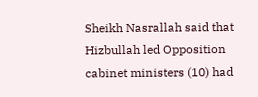Sheikh Nasrallah said that Hizbullah led Opposition cabinet ministers (10) had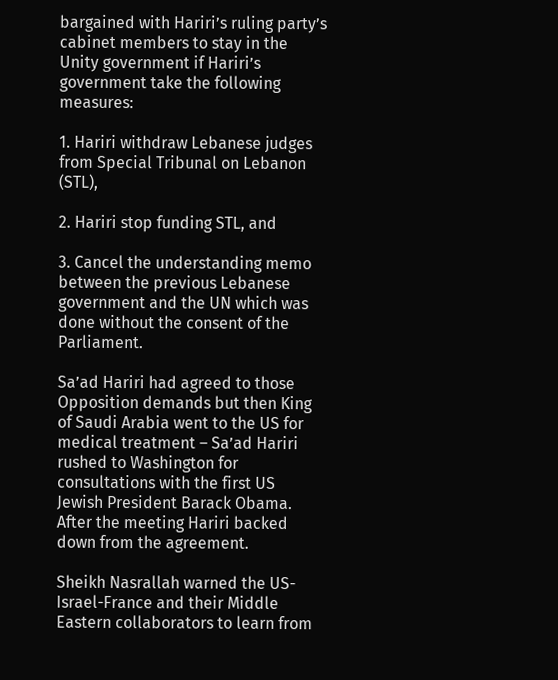bargained with Hariri’s ruling party’s cabinet members to stay in the Unity government if Hariri’s government take the following measures:

1. Hariri withdraw Lebanese judges from Special Tribunal on Lebanon (STL),

2. Hariri stop funding STL, and

3. Cancel the understanding memo between the previous Lebanese government and the UN which was done without the consent of the Parliament.

Sa’ad Hariri had agreed to those Opposition demands but then King of Saudi Arabia went to the US for medical treatment – Sa’ad Hariri rushed to Washington for consultations with the first US Jewish President Barack Obama. After the meeting Hariri backed down from the agreement.

Sheikh Nasrallah warned the US-Israel-France and their Middle Eastern collaborators to learn from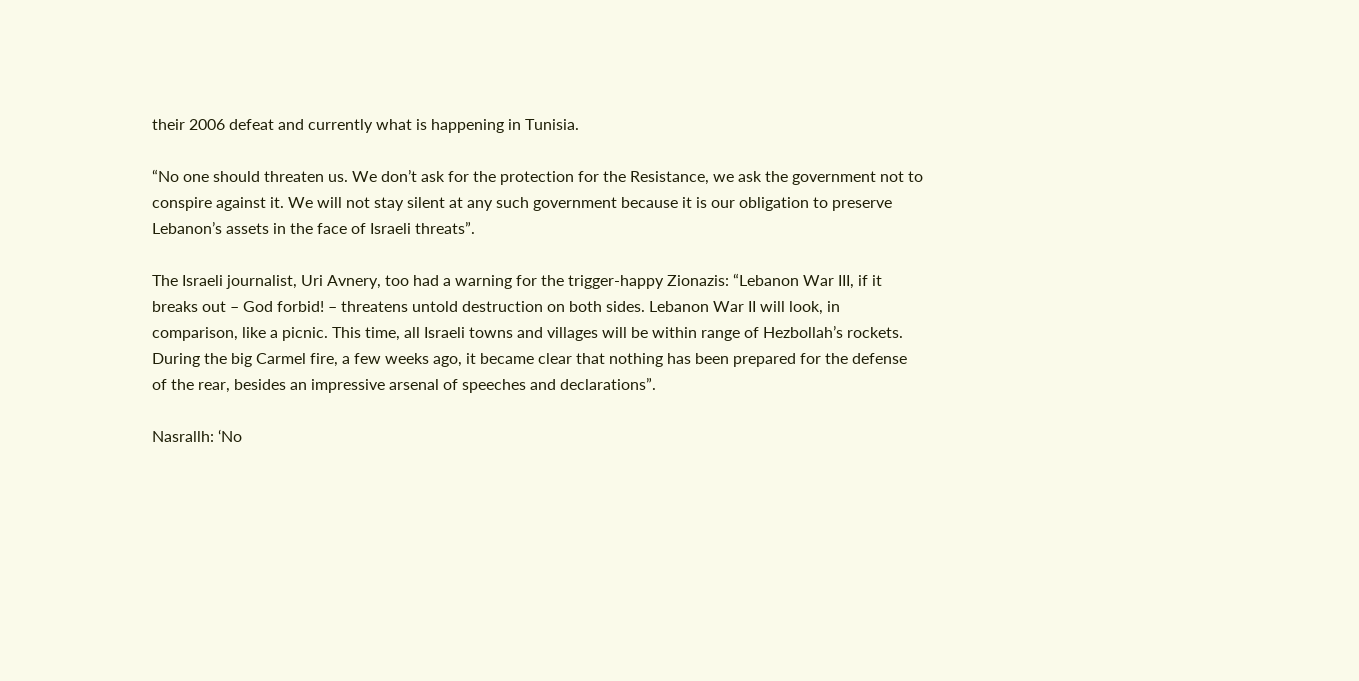their 2006 defeat and currently what is happening in Tunisia.

“No one should threaten us. We don’t ask for the protection for the Resistance, we ask the government not to conspire against it. We will not stay silent at any such government because it is our obligation to preserve Lebanon’s assets in the face of Israeli threats”.

The Israeli journalist, Uri Avnery, too had a warning for the trigger-happy Zionazis: “Lebanon War III, if it breaks out – God forbid! – threatens untold destruction on both sides. Lebanon War II will look, in comparison, like a picnic. This time, all Israeli towns and villages will be within range of Hezbollah’s rockets. During the big Carmel fire, a few weeks ago, it became clear that nothing has been prepared for the defense of the rear, besides an impressive arsenal of speeches and declarations”.

Nasrallh: ‘No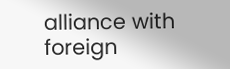alliance with foreign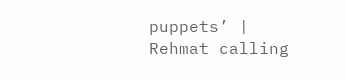puppets’ | Rehmat calling